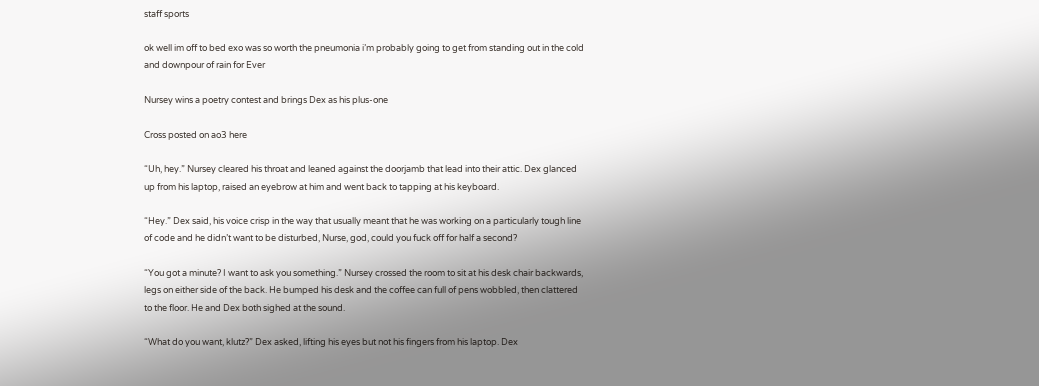staff sports

ok well im off to bed exo was so worth the pneumonia i’m probably going to get from standing out in the cold and downpour of rain for Ever

Nursey wins a poetry contest and brings Dex as his plus-one

Cross posted on ao3 here

“Uh, hey.” Nursey cleared his throat and leaned against the doorjamb that lead into their attic. Dex glanced up from his laptop, raised an eyebrow at him and went back to tapping at his keyboard.

“Hey.” Dex said, his voice crisp in the way that usually meant that he was working on a particularly tough line of code and he didn’t want to be disturbed, Nurse, god, could you fuck off for half a second?

“You got a minute? I want to ask you something.” Nursey crossed the room to sit at his desk chair backwards, legs on either side of the back. He bumped his desk and the coffee can full of pens wobbled, then clattered to the floor. He and Dex both sighed at the sound.

“What do you want, klutz?” Dex asked, lifting his eyes but not his fingers from his laptop. Dex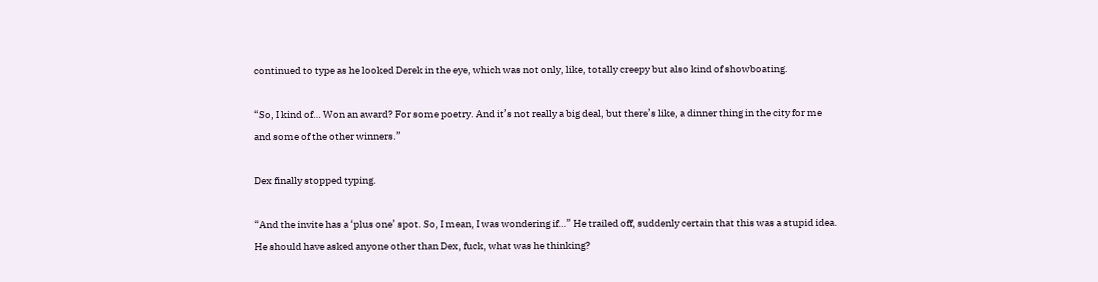continued to type as he looked Derek in the eye, which was not only, like, totally creepy but also kind of showboating.

“So, I kind of… Won an award? For some poetry. And it’s not really a big deal, but there’s like, a dinner thing in the city for me and some of the other winners.”

Dex finally stopped typing.

“And the invite has a ‘plus one’ spot. So, I mean, I was wondering if…” He trailed off, suddenly certain that this was a stupid idea. He should have asked anyone other than Dex, fuck, what was he thinking?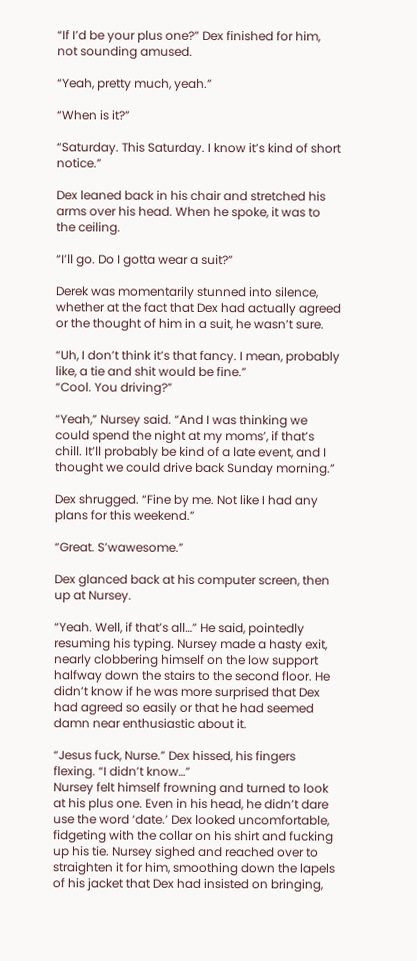“If I’d be your plus one?” Dex finished for him, not sounding amused.

“Yeah, pretty much, yeah.”

“When is it?”

“Saturday. This Saturday. I know it’s kind of short notice.”

Dex leaned back in his chair and stretched his arms over his head. When he spoke, it was to the ceiling.

“I’ll go. Do I gotta wear a suit?”

Derek was momentarily stunned into silence, whether at the fact that Dex had actually agreed or the thought of him in a suit, he wasn’t sure.

“Uh, I don’t think it’s that fancy. I mean, probably like, a tie and shit would be fine.”
“Cool. You driving?”

“Yeah,” Nursey said. “And I was thinking we could spend the night at my moms’, if that’s chill. It’ll probably be kind of a late event, and I thought we could drive back Sunday morning.”

Dex shrugged. “Fine by me. Not like I had any plans for this weekend.”

“Great. S’wawesome.”

Dex glanced back at his computer screen, then up at Nursey.

“Yeah. Well, if that’s all…” He said, pointedly resuming his typing. Nursey made a hasty exit, nearly clobbering himself on the low support halfway down the stairs to the second floor. He didn’t know if he was more surprised that Dex had agreed so easily or that he had seemed damn near enthusiastic about it.

“Jesus fuck, Nurse.” Dex hissed, his fingers flexing. “I didn’t know…”
Nursey felt himself frowning and turned to look at his plus one. Even in his head, he didn’t dare use the word ‘date.’ Dex looked uncomfortable, fidgeting with the collar on his shirt and fucking up his tie. Nursey sighed and reached over to straighten it for him, smoothing down the lapels of his jacket that Dex had insisted on bringing,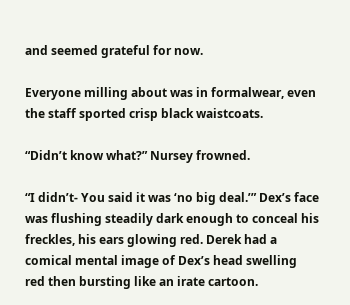and seemed grateful for now.

Everyone milling about was in formalwear, even the staff sported crisp black waistcoats.

“Didn’t know what?” Nursey frowned.

“I didn’t- You said it was ‘no big deal.’” Dex’s face was flushing steadily dark enough to conceal his freckles, his ears glowing red. Derek had a comical mental image of Dex’s head swelling red then bursting like an irate cartoon.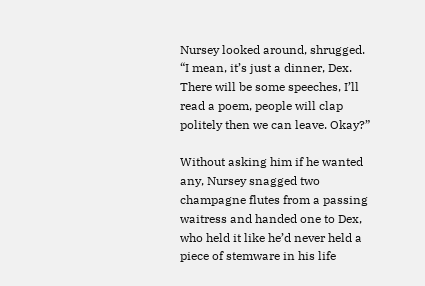Nursey looked around, shrugged. “I mean, it’s just a dinner, Dex. There will be some speeches, I’ll read a poem, people will clap politely then we can leave. Okay?”

Without asking him if he wanted any, Nursey snagged two champagne flutes from a passing waitress and handed one to Dex, who held it like he’d never held a piece of stemware in his life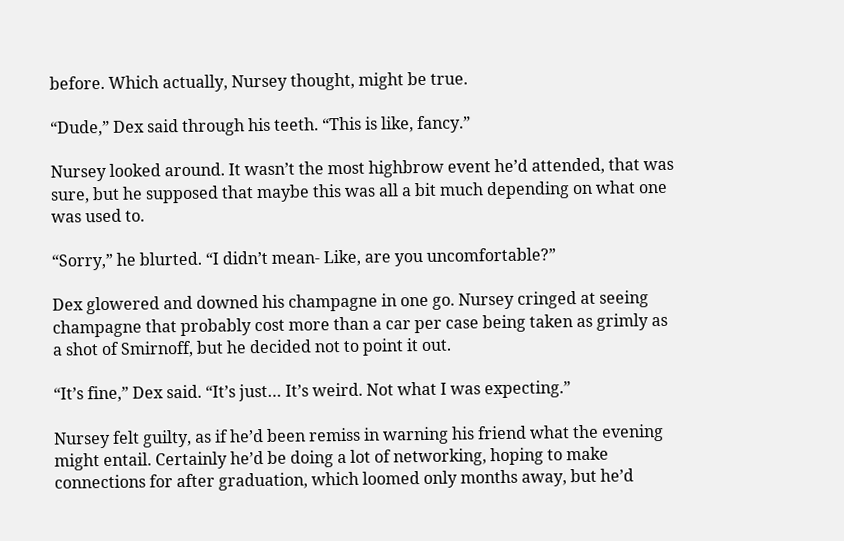before. Which actually, Nursey thought, might be true.

“Dude,” Dex said through his teeth. “This is like, fancy.”

Nursey looked around. It wasn’t the most highbrow event he’d attended, that was sure, but he supposed that maybe this was all a bit much depending on what one was used to.

“Sorry,” he blurted. “I didn’t mean- Like, are you uncomfortable?”

Dex glowered and downed his champagne in one go. Nursey cringed at seeing champagne that probably cost more than a car per case being taken as grimly as a shot of Smirnoff, but he decided not to point it out.

“It’s fine,” Dex said. “It’s just… It’s weird. Not what I was expecting.”

Nursey felt guilty, as if he’d been remiss in warning his friend what the evening might entail. Certainly he’d be doing a lot of networking, hoping to make connections for after graduation, which loomed only months away, but he’d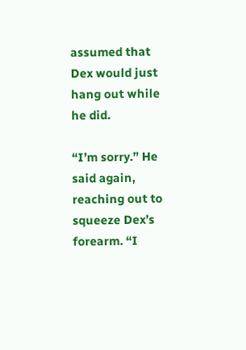assumed that Dex would just hang out while he did.

“I’m sorry.” He said again, reaching out to squeeze Dex’s forearm. “I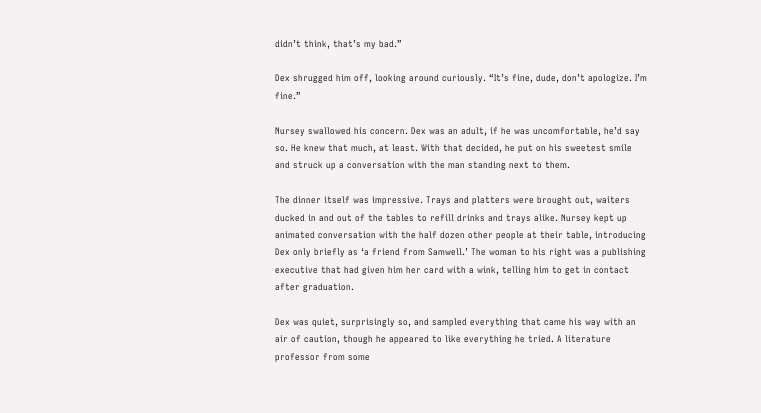didn’t think, that’s my bad.”

Dex shrugged him off, looking around curiously. “It’s fine, dude, don’t apologize. I’m fine.”

Nursey swallowed his concern. Dex was an adult, if he was uncomfortable, he’d say so. He knew that much, at least. With that decided, he put on his sweetest smile and struck up a conversation with the man standing next to them.

The dinner itself was impressive. Trays and platters were brought out, waiters ducked in and out of the tables to refill drinks and trays alike. Nursey kept up animated conversation with the half dozen other people at their table, introducing Dex only briefly as ‘a friend from Samwell.’ The woman to his right was a publishing executive that had given him her card with a wink, telling him to get in contact after graduation.

Dex was quiet, surprisingly so, and sampled everything that came his way with an air of caution, though he appeared to like everything he tried. A literature professor from some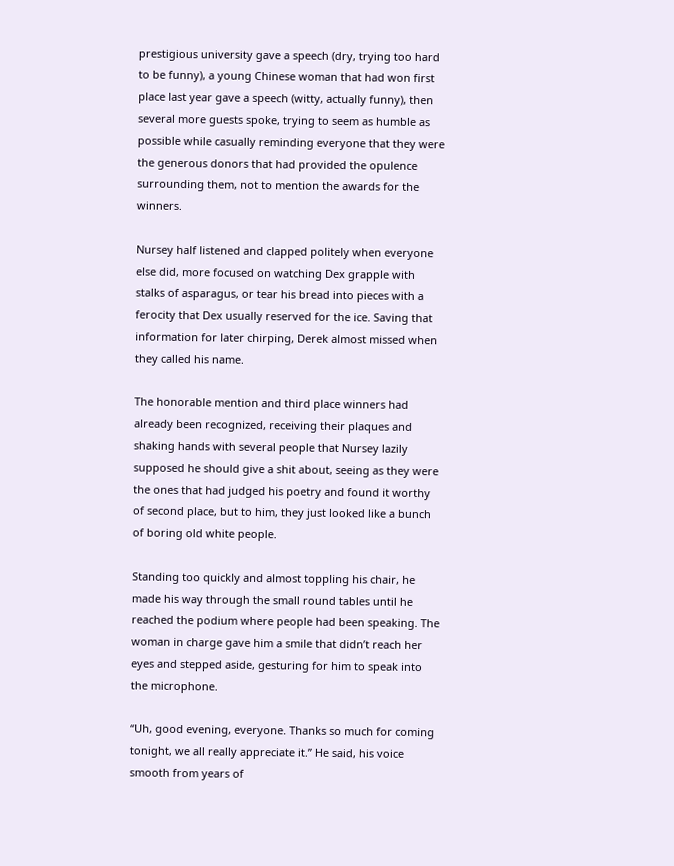prestigious university gave a speech (dry, trying too hard to be funny), a young Chinese woman that had won first place last year gave a speech (witty, actually funny), then several more guests spoke, trying to seem as humble as possible while casually reminding everyone that they were the generous donors that had provided the opulence surrounding them, not to mention the awards for the winners.

Nursey half listened and clapped politely when everyone else did, more focused on watching Dex grapple with stalks of asparagus, or tear his bread into pieces with a ferocity that Dex usually reserved for the ice. Saving that information for later chirping, Derek almost missed when they called his name.

The honorable mention and third place winners had already been recognized, receiving their plaques and shaking hands with several people that Nursey lazily supposed he should give a shit about, seeing as they were the ones that had judged his poetry and found it worthy of second place, but to him, they just looked like a bunch of boring old white people.

Standing too quickly and almost toppling his chair, he made his way through the small round tables until he reached the podium where people had been speaking. The woman in charge gave him a smile that didn’t reach her eyes and stepped aside, gesturing for him to speak into the microphone.

“Uh, good evening, everyone. Thanks so much for coming tonight, we all really appreciate it.” He said, his voice smooth from years of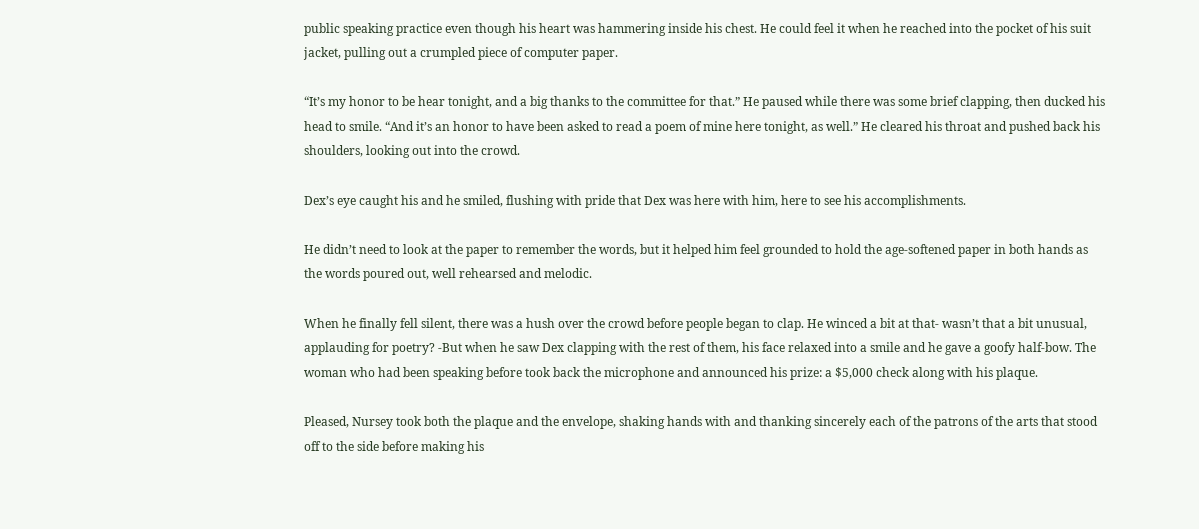public speaking practice even though his heart was hammering inside his chest. He could feel it when he reached into the pocket of his suit jacket, pulling out a crumpled piece of computer paper.

“It’s my honor to be hear tonight, and a big thanks to the committee for that.” He paused while there was some brief clapping, then ducked his head to smile. “And it’s an honor to have been asked to read a poem of mine here tonight, as well.” He cleared his throat and pushed back his shoulders, looking out into the crowd.

Dex’s eye caught his and he smiled, flushing with pride that Dex was here with him, here to see his accomplishments.

He didn’t need to look at the paper to remember the words, but it helped him feel grounded to hold the age-softened paper in both hands as the words poured out, well rehearsed and melodic.

When he finally fell silent, there was a hush over the crowd before people began to clap. He winced a bit at that- wasn’t that a bit unusual, applauding for poetry? -But when he saw Dex clapping with the rest of them, his face relaxed into a smile and he gave a goofy half-bow. The woman who had been speaking before took back the microphone and announced his prize: a $5,000 check along with his plaque.

Pleased, Nursey took both the plaque and the envelope, shaking hands with and thanking sincerely each of the patrons of the arts that stood off to the side before making his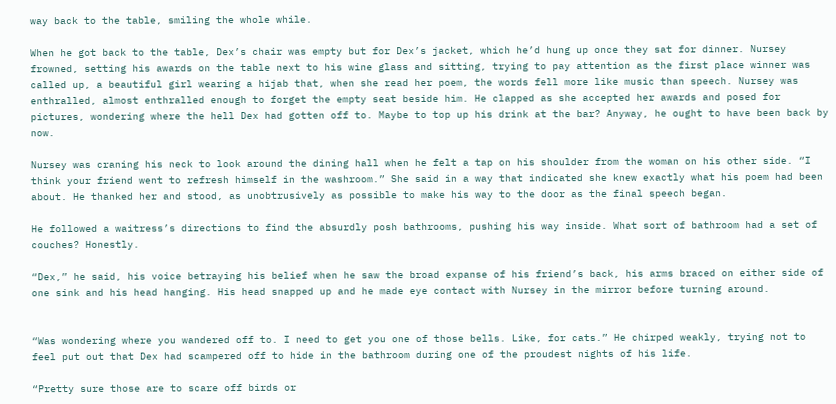way back to the table, smiling the whole while.

When he got back to the table, Dex’s chair was empty but for Dex’s jacket, which he’d hung up once they sat for dinner. Nursey frowned, setting his awards on the table next to his wine glass and sitting, trying to pay attention as the first place winner was called up, a beautiful girl wearing a hijab that, when she read her poem, the words fell more like music than speech. Nursey was enthralled, almost enthralled enough to forget the empty seat beside him. He clapped as she accepted her awards and posed for pictures, wondering where the hell Dex had gotten off to. Maybe to top up his drink at the bar? Anyway, he ought to have been back by now.

Nursey was craning his neck to look around the dining hall when he felt a tap on his shoulder from the woman on his other side. “I think your friend went to refresh himself in the washroom.” She said in a way that indicated she knew exactly what his poem had been about. He thanked her and stood, as unobtrusively as possible to make his way to the door as the final speech began.

He followed a waitress’s directions to find the absurdly posh bathrooms, pushing his way inside. What sort of bathroom had a set of couches? Honestly.

“Dex,” he said, his voice betraying his belief when he saw the broad expanse of his friend’s back, his arms braced on either side of one sink and his head hanging. His head snapped up and he made eye contact with Nursey in the mirror before turning around.


“Was wondering where you wandered off to. I need to get you one of those bells. Like, for cats.” He chirped weakly, trying not to feel put out that Dex had scampered off to hide in the bathroom during one of the proudest nights of his life.

“Pretty sure those are to scare off birds or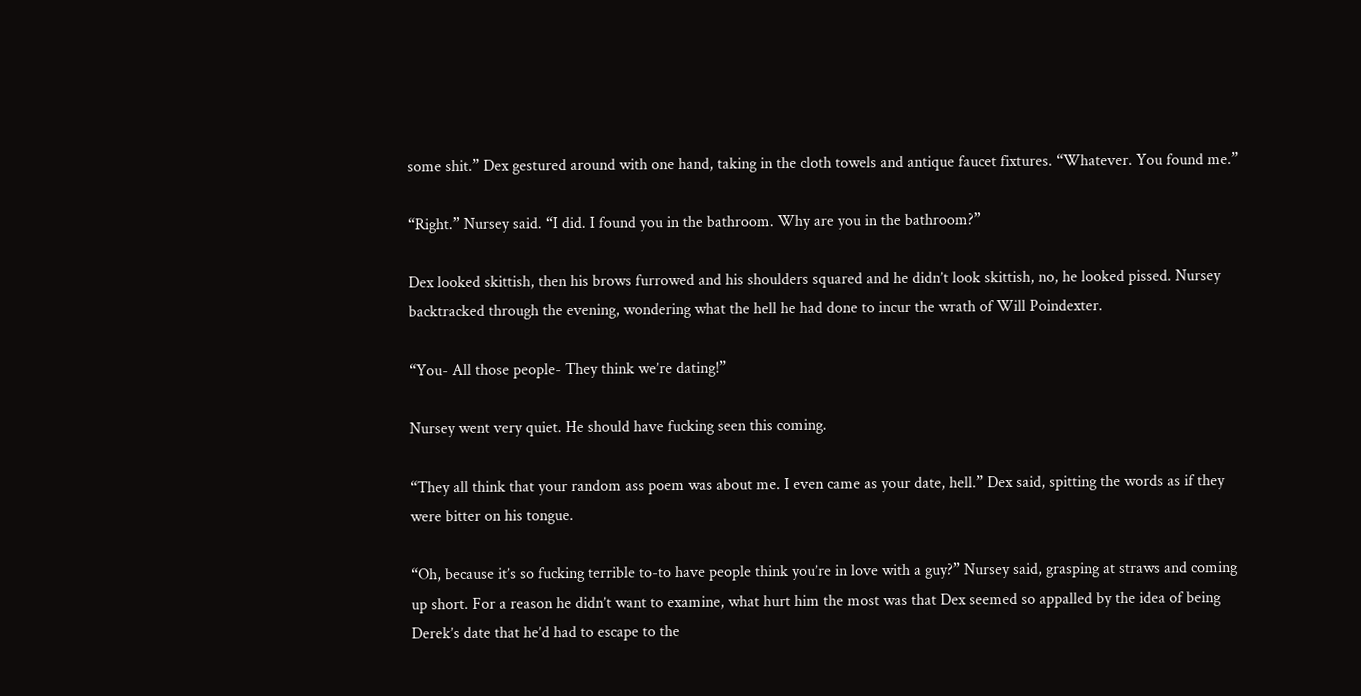some shit.” Dex gestured around with one hand, taking in the cloth towels and antique faucet fixtures. “Whatever. You found me.”

“Right.” Nursey said. “I did. I found you in the bathroom. Why are you in the bathroom?”

Dex looked skittish, then his brows furrowed and his shoulders squared and he didn’t look skittish, no, he looked pissed. Nursey backtracked through the evening, wondering what the hell he had done to incur the wrath of Will Poindexter.

“You- All those people- They think we’re dating!”

Nursey went very quiet. He should have fucking seen this coming.

“They all think that your random ass poem was about me. I even came as your date, hell.” Dex said, spitting the words as if they were bitter on his tongue.

“Oh, because it’s so fucking terrible to-to have people think you’re in love with a guy?” Nursey said, grasping at straws and coming up short. For a reason he didn’t want to examine, what hurt him the most was that Dex seemed so appalled by the idea of being Derek’s date that he’d had to escape to the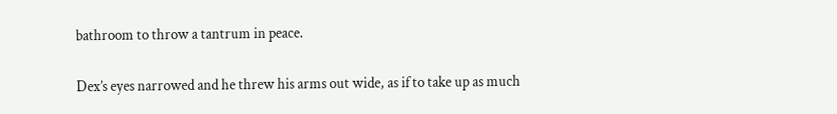bathroom to throw a tantrum in peace.

Dex’s eyes narrowed and he threw his arms out wide, as if to take up as much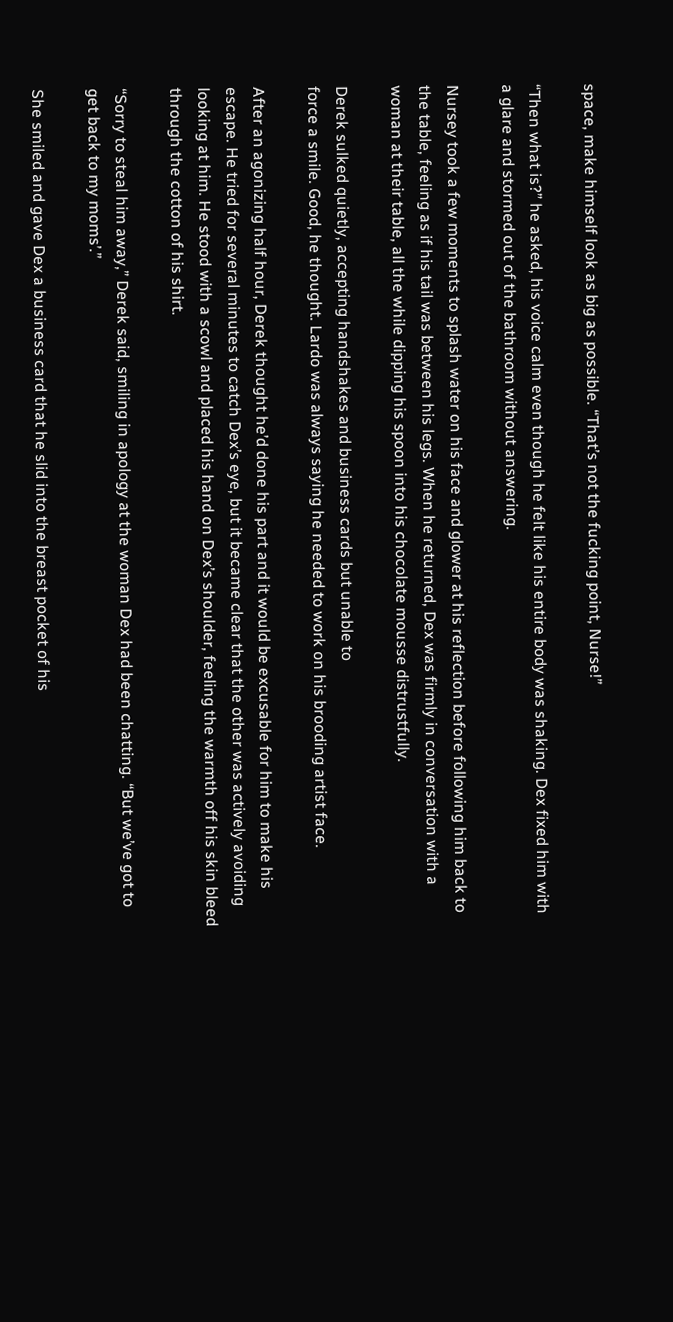space, make himself look as big as possible. “That’s not the fucking point, Nurse!”

“Then what is?” he asked, his voice calm even though he felt like his entire body was shaking. Dex fixed him with a glare and stormed out of the bathroom without answering.

Nursey took a few moments to splash water on his face and glower at his reflection before following him back to the table, feeling as if his tail was between his legs. When he returned, Dex was firmly in conversation with a woman at their table, all the while dipping his spoon into his chocolate mousse distrustfully.

Derek sulked quietly, accepting handshakes and business cards but unable to
force a smile. Good, he thought. Lardo was always saying he needed to work on his brooding artist face.

After an agonizing half hour, Derek thought he’d done his part and it would be excusable for him to make his escape. He tried for several minutes to catch Dex’s eye, but it became clear that the other was actively avoiding looking at him. He stood with a scowl and placed his hand on Dex’s shoulder, feeling the warmth off his skin bleed through the cotton of his shirt.

“Sorry to steal him away,” Derek said, smiling in apology at the woman Dex had been chatting. “But we’ve got to get back to my moms’.”

She smiled and gave Dex a business card that he slid into the breast pocket of his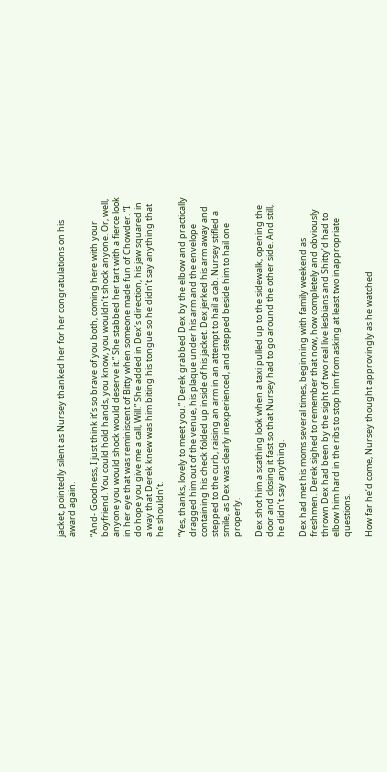jacket, pointedly silent as Nursey thanked her for her congratulations on his award again.

“And- Goodness, I just think it’s so brave of you both, coming here with your boyfriend. You could hold hands, you know, you wouldn’t shock anyone. Or, well, anyone you would shock would deserve it.” She stabbed her tart with a fierce look in her eye that was reminiscent of Bitty when someone made fun of Chowder. “I do hope you give me a call, Will.” She added in Dex’s direction, his jaw squared in a way that Derek knew was him biting his tongue so he didn’t say anything that he shouldn’t.

“Yes, thanks, lovely to meet you.” Derek grabbed Dex by the elbow and practically dragged him out of the venue, his plaque under his arm and the envelope containing his check folded up inside of his jacket. Dex jerked his arm away and stepped to the curb, raising an arm in an attempt to hail a cab. Nursey stifled a smile, as Dex was clearly inexperienced, and stepped beside him to hail one properly.

Dex shot him a scathing look when a taxi pulled up to the sidewalk, opening the door and closing it fast so that Nursey had to go around the other side. And still, he didn’t say anything.

Dex had met his moms several times, beginning with family weekend as freshmen. Derek sighed to remember that now, how completely and obviously thrown Dex had been by the sight of two real live lesbians and Shitty’d had to elbow him hard in the ribs to stop him from asking at least two inappropriate questions.

How far he’d come, Nursey thought approvingly as he watched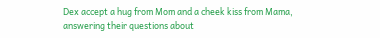Dex accept a hug from Mom and a cheek kiss from Mama, answering their questions about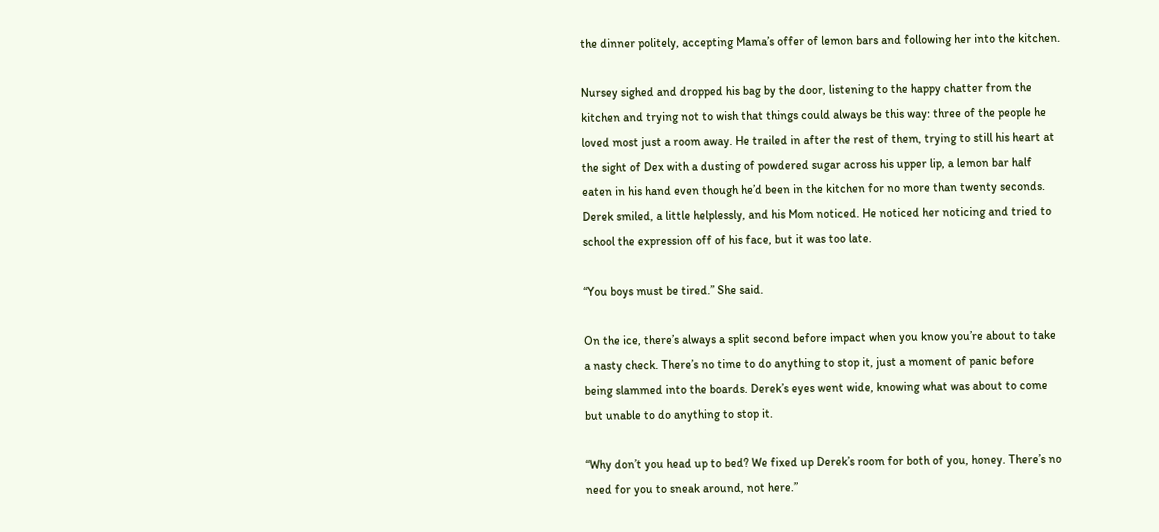the dinner politely, accepting Mama’s offer of lemon bars and following her into the kitchen.

Nursey sighed and dropped his bag by the door, listening to the happy chatter from the kitchen and trying not to wish that things could always be this way: three of the people he loved most just a room away. He trailed in after the rest of them, trying to still his heart at the sight of Dex with a dusting of powdered sugar across his upper lip, a lemon bar half eaten in his hand even though he’d been in the kitchen for no more than twenty seconds. Derek smiled, a little helplessly, and his Mom noticed. He noticed her noticing and tried to school the expression off of his face, but it was too late.

“You boys must be tired.” She said.

On the ice, there’s always a split second before impact when you know you’re about to take a nasty check. There’s no time to do anything to stop it, just a moment of panic before being slammed into the boards. Derek’s eyes went wide, knowing what was about to come but unable to do anything to stop it.

“Why don’t you head up to bed? We fixed up Derek’s room for both of you, honey. There’s no need for you to sneak around, not here.”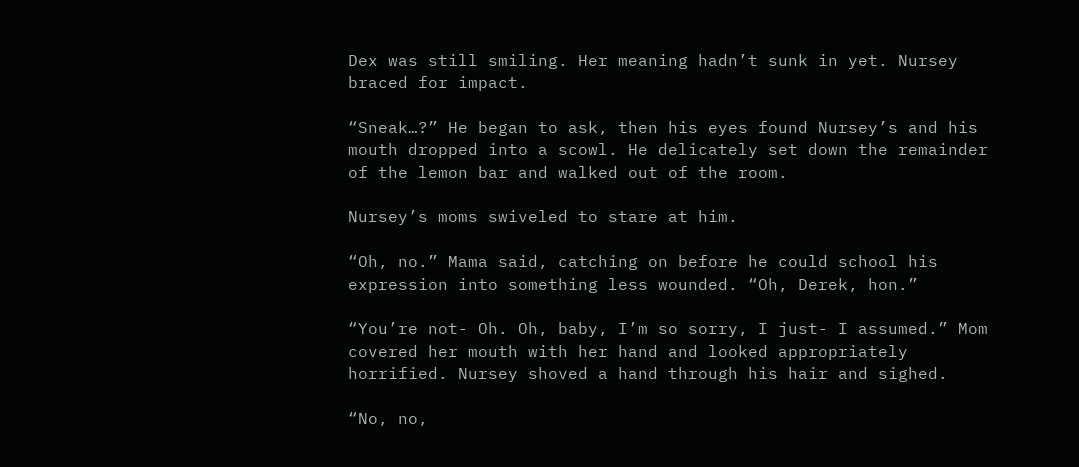Dex was still smiling. Her meaning hadn’t sunk in yet. Nursey braced for impact.

“Sneak…?” He began to ask, then his eyes found Nursey’s and his mouth dropped into a scowl. He delicately set down the remainder of the lemon bar and walked out of the room.

Nursey’s moms swiveled to stare at him.

“Oh, no.” Mama said, catching on before he could school his expression into something less wounded. “Oh, Derek, hon.”

“You’re not- Oh. Oh, baby, I’m so sorry, I just- I assumed.” Mom covered her mouth with her hand and looked appropriately horrified. Nursey shoved a hand through his hair and sighed.

“No, no,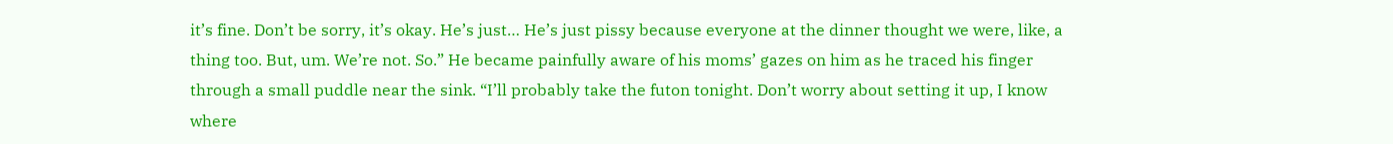it’s fine. Don’t be sorry, it’s okay. He’s just… He’s just pissy because everyone at the dinner thought we were, like, a thing too. But, um. We’re not. So.” He became painfully aware of his moms’ gazes on him as he traced his finger through a small puddle near the sink. “I’ll probably take the futon tonight. Don’t worry about setting it up, I know where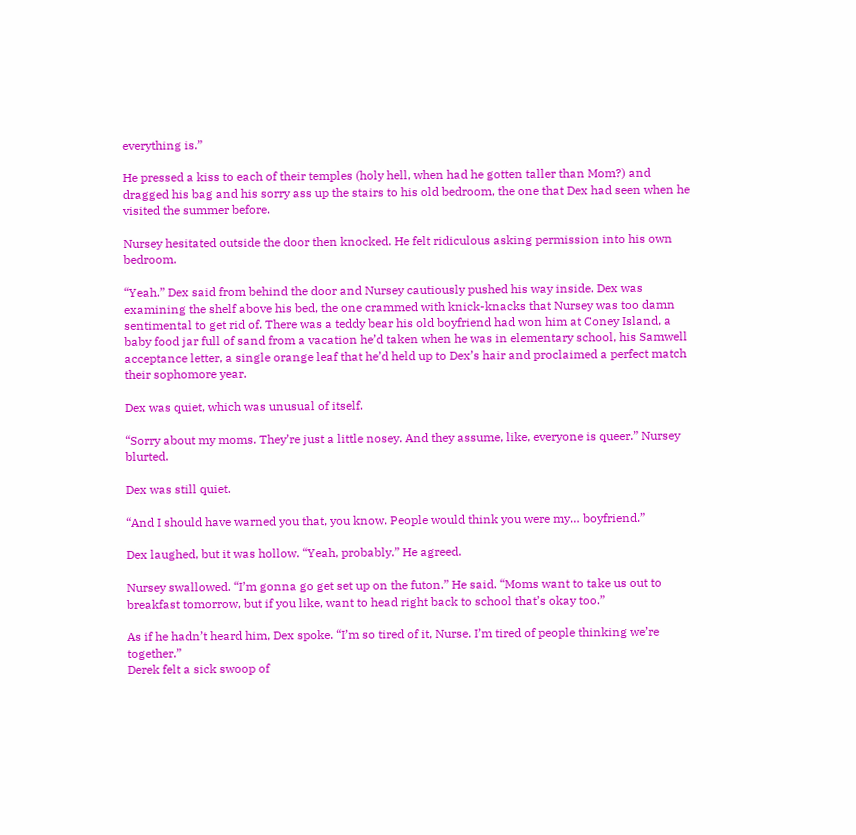everything is.”

He pressed a kiss to each of their temples (holy hell, when had he gotten taller than Mom?) and dragged his bag and his sorry ass up the stairs to his old bedroom, the one that Dex had seen when he visited the summer before.

Nursey hesitated outside the door then knocked. He felt ridiculous asking permission into his own bedroom.

“Yeah.” Dex said from behind the door and Nursey cautiously pushed his way inside. Dex was examining the shelf above his bed, the one crammed with knick-knacks that Nursey was too damn sentimental to get rid of. There was a teddy bear his old boyfriend had won him at Coney Island, a baby food jar full of sand from a vacation he’d taken when he was in elementary school, his Samwell acceptance letter, a single orange leaf that he’d held up to Dex’s hair and proclaimed a perfect match their sophomore year.

Dex was quiet, which was unusual of itself.

“Sorry about my moms. They’re just a little nosey. And they assume, like, everyone is queer.” Nursey blurted.

Dex was still quiet.

“And I should have warned you that, you know. People would think you were my… boyfriend.”

Dex laughed, but it was hollow. “Yeah, probably.” He agreed.

Nursey swallowed. “I’m gonna go get set up on the futon.” He said. “Moms want to take us out to breakfast tomorrow, but if you like, want to head right back to school that’s okay too.”

As if he hadn’t heard him, Dex spoke. “I’m so tired of it, Nurse. I’m tired of people thinking we’re together.”
Derek felt a sick swoop of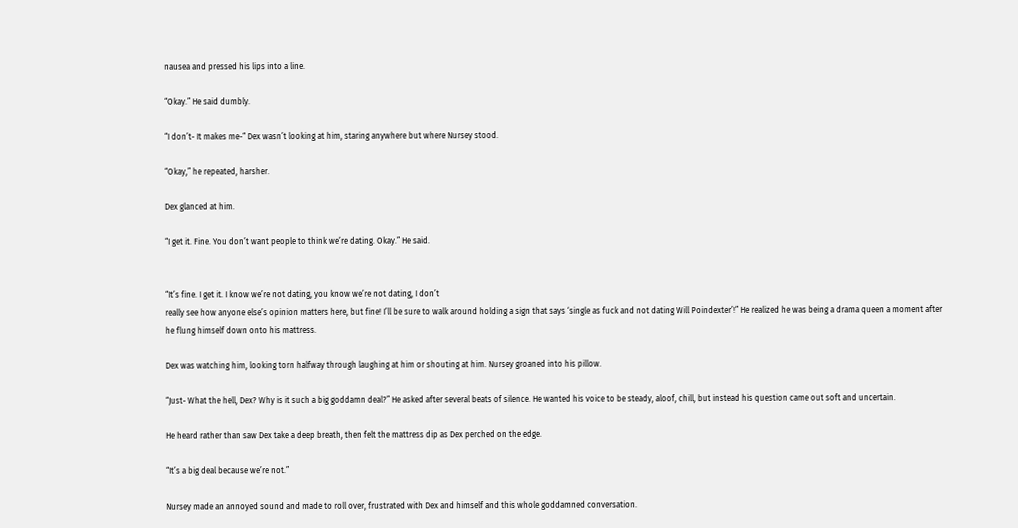nausea and pressed his lips into a line.

“Okay.” He said dumbly.

“I don’t- It makes me-“ Dex wasn’t looking at him, staring anywhere but where Nursey stood.

“Okay,” he repeated, harsher.

Dex glanced at him.

“I get it. Fine. You don’t want people to think we’re dating. Okay.” He said.


“It’s fine. I get it. I know we’re not dating, you know we’re not dating, I don’t
really see how anyone else’s opinion matters here, but fine! I’ll be sure to walk around holding a sign that says ‘single as fuck and not dating Will Poindexter’!” He realized he was being a drama queen a moment after he flung himself down onto his mattress.

Dex was watching him, looking torn halfway through laughing at him or shouting at him. Nursey groaned into his pillow.

“Just- What the hell, Dex? Why is it such a big goddamn deal?” He asked after several beats of silence. He wanted his voice to be steady, aloof, chill, but instead his question came out soft and uncertain.

He heard rather than saw Dex take a deep breath, then felt the mattress dip as Dex perched on the edge.

“It’s a big deal because we’re not.”

Nursey made an annoyed sound and made to roll over, frustrated with Dex and himself and this whole goddamned conversation.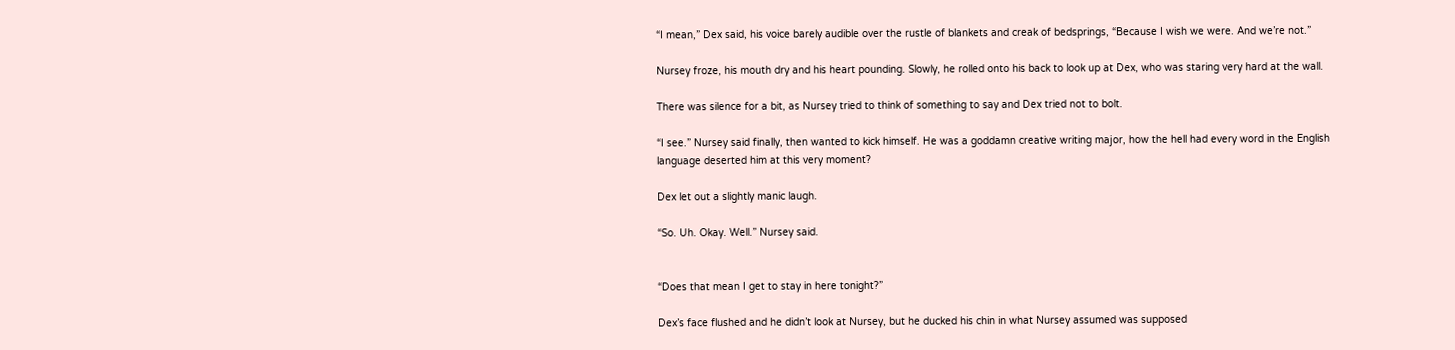“I mean,” Dex said, his voice barely audible over the rustle of blankets and creak of bedsprings, “Because I wish we were. And we’re not.”

Nursey froze, his mouth dry and his heart pounding. Slowly, he rolled onto his back to look up at Dex, who was staring very hard at the wall.

There was silence for a bit, as Nursey tried to think of something to say and Dex tried not to bolt.

“I see.” Nursey said finally, then wanted to kick himself. He was a goddamn creative writing major, how the hell had every word in the English language deserted him at this very moment?

Dex let out a slightly manic laugh.

“So. Uh. Okay. Well.” Nursey said.


“Does that mean I get to stay in here tonight?”

Dex’s face flushed and he didn’t look at Nursey, but he ducked his chin in what Nursey assumed was supposed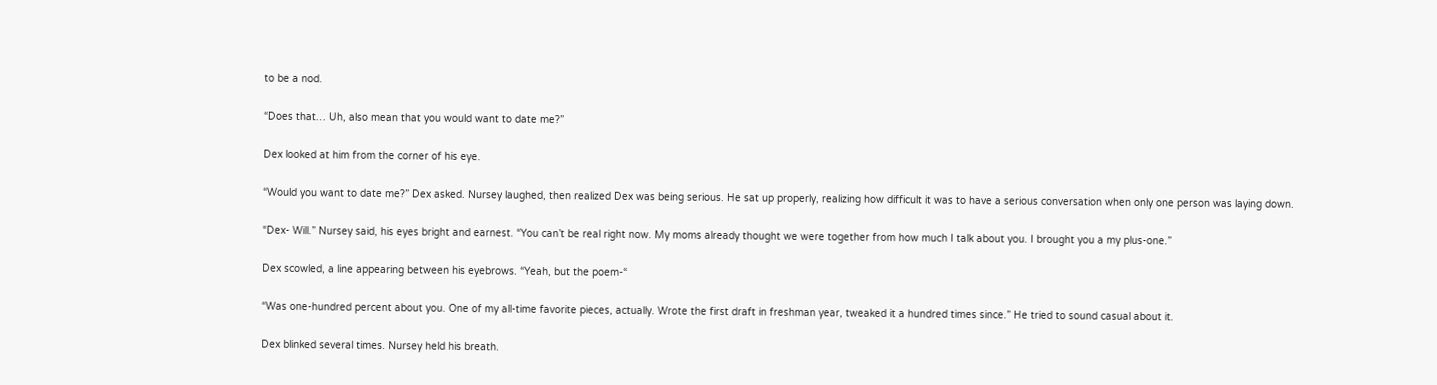to be a nod.

“Does that… Uh, also mean that you would want to date me?”

Dex looked at him from the corner of his eye.

“Would you want to date me?” Dex asked. Nursey laughed, then realized Dex was being serious. He sat up properly, realizing how difficult it was to have a serious conversation when only one person was laying down.

“Dex- Will.” Nursey said, his eyes bright and earnest. “You can’t be real right now. My moms already thought we were together from how much I talk about you. I brought you a my plus-one.”

Dex scowled, a line appearing between his eyebrows. “Yeah, but the poem-“

“Was one-hundred percent about you. One of my all-time favorite pieces, actually. Wrote the first draft in freshman year, tweaked it a hundred times since.” He tried to sound casual about it.

Dex blinked several times. Nursey held his breath.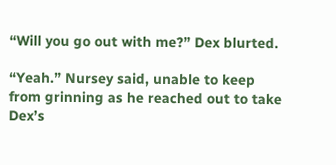“Will you go out with me?” Dex blurted.

“Yeah.” Nursey said, unable to keep from grinning as he reached out to take Dex’s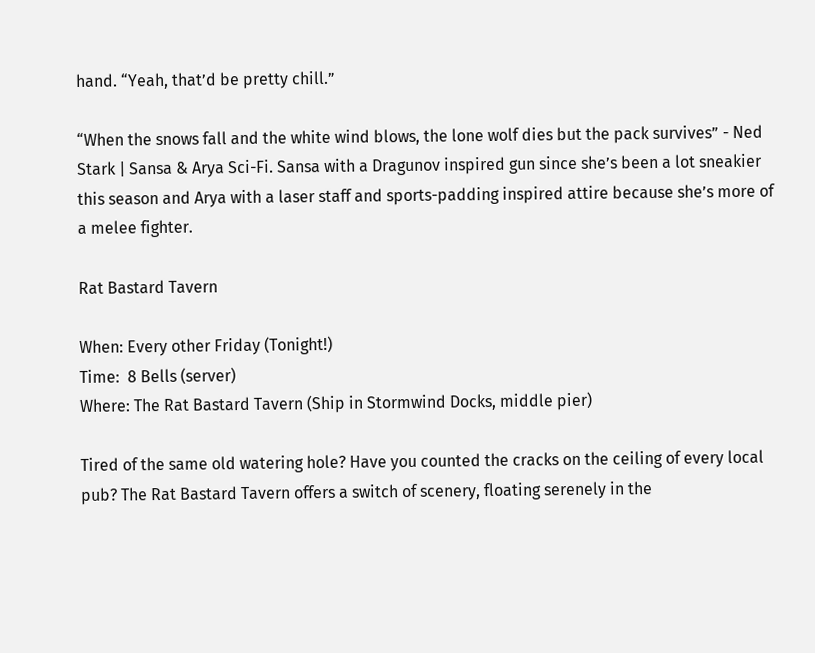hand. “Yeah, that’d be pretty chill.”

“When the snows fall and the white wind blows, the lone wolf dies but the pack survives” - Ned Stark | Sansa & Arya Sci-Fi. Sansa with a Dragunov inspired gun since she’s been a lot sneakier this season and Arya with a laser staff and sports-padding inspired attire because she’s more of a melee fighter.

Rat Bastard Tavern

When: Every other Friday (Tonight!)
Time:  8 Bells (server)
Where: The Rat Bastard Tavern (Ship in Stormwind Docks, middle pier)

Tired of the same old watering hole? Have you counted the cracks on the ceiling of every local pub? The Rat Bastard Tavern offers a switch of scenery, floating serenely in the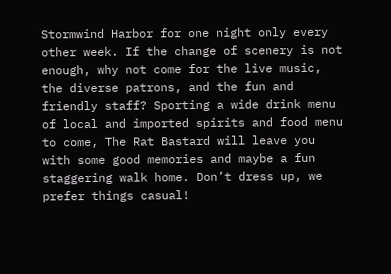Stormwind Harbor for one night only every other week. If the change of scenery is not enough, why not come for the live music, the diverse patrons, and the fun and friendly staff? Sporting a wide drink menu of local and imported spirits and food menu to come, The Rat Bastard will leave you with some good memories and maybe a fun staggering walk home. Don’t dress up, we prefer things casual!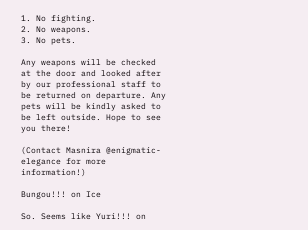1. No fighting.
2. No weapons.
3. No pets.

Any weapons will be checked at the door and looked after by our professional staff to be returned on departure. Any pets will be kindly asked to be left outside. Hope to see you there!

(Contact Masnira @enigmatic-elegance for more information!)

Bungou!!! on Ice

So. Seems like Yuri!!! on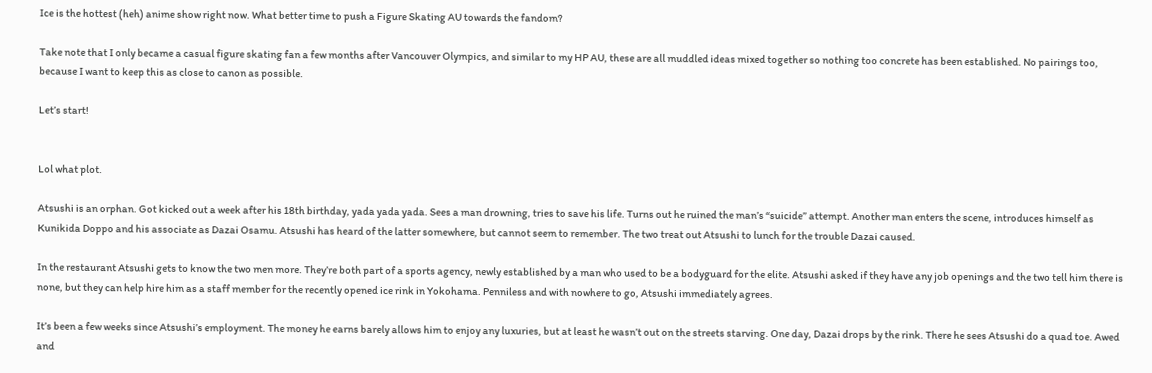Ice is the hottest (heh) anime show right now. What better time to push a Figure Skating AU towards the fandom?

Take note that I only became a casual figure skating fan a few months after Vancouver Olympics, and similar to my HP AU, these are all muddled ideas mixed together so nothing too concrete has been established. No pairings too, because I want to keep this as close to canon as possible.

Let’s start!


Lol what plot.

Atsushi is an orphan. Got kicked out a week after his 18th birthday, yada yada yada. Sees a man drowning, tries to save his life. Turns out he ruined the man’s “suicide” attempt. Another man enters the scene, introduces himself as Kunikida Doppo and his associate as Dazai Osamu. Atsushi has heard of the latter somewhere, but cannot seem to remember. The two treat out Atsushi to lunch for the trouble Dazai caused.

In the restaurant Atsushi gets to know the two men more. They’re both part of a sports agency, newly established by a man who used to be a bodyguard for the elite. Atsushi asked if they have any job openings and the two tell him there is none, but they can help hire him as a staff member for the recently opened ice rink in Yokohama. Penniless and with nowhere to go, Atsushi immediately agrees.

It’s been a few weeks since Atsushi’s employment. The money he earns barely allows him to enjoy any luxuries, but at least he wasn’t out on the streets starving. One day, Dazai drops by the rink. There he sees Atsushi do a quad toe. Awed and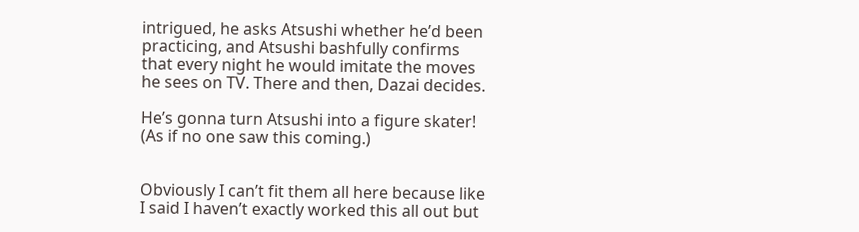intrigued, he asks Atsushi whether he’d been practicing, and Atsushi bashfully confirms that every night he would imitate the moves he sees on TV. There and then, Dazai decides.

He’s gonna turn Atsushi into a figure skater! (As if no one saw this coming.)


Obviously I can’t fit them all here because like I said I haven’t exactly worked this all out but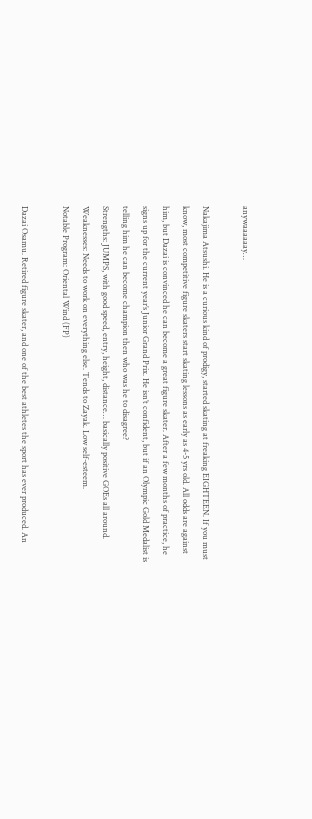anywaaaaaay…

Nakajima Atsushi. He is a curious kind of prodigy, started skating at freaking EIGHTEEN. If you must know, most competitive figure skaters start skating lessons as early as 4-5 yrs old. All odds are against him, but Dazai is convinced he can become a great figure skater. After a few months of practice, he signs up for the current year’s Junior Grand Prix. He isn’t confident, but if an Olympic Gold Medalist is telling him he can become champion then who was he to disagree?
Strengths: JUMPS, with good speed, entry, height, distance… basically positive GOEs all around.
Weaknesses: Needs to work on everything else. Tends to Zayak. Low self-esteem.
Notable Program: Oriental Wind (FP)

Dazai Osamu. Retired figure skater, and one of the best athletes the sport has ever produced. An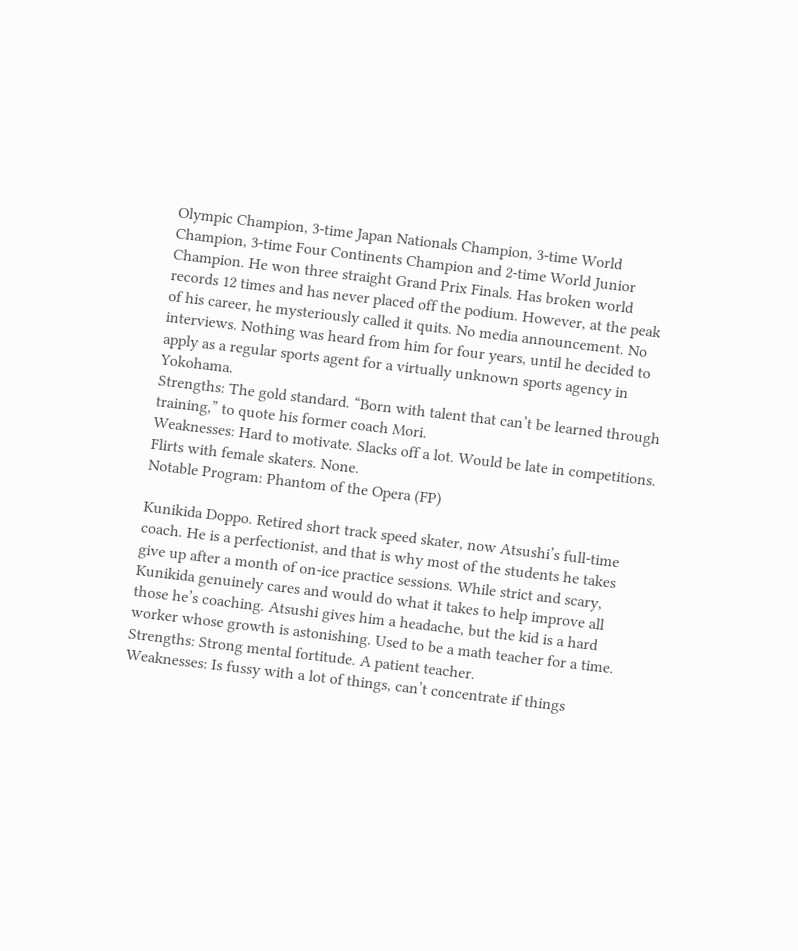Olympic Champion, 3-time Japan Nationals Champion, 3-time World Champion, 3-time Four Continents Champion and 2-time World Junior Champion. He won three straight Grand Prix Finals. Has broken world records 12 times and has never placed off the podium. However, at the peak of his career, he mysteriously called it quits. No media announcement. No interviews. Nothing was heard from him for four years, until he decided to apply as a regular sports agent for a virtually unknown sports agency in Yokohama.
Strengths: The gold standard. “Born with talent that can’t be learned through training,” to quote his former coach Mori.
Weaknesses: Hard to motivate. Slacks off a lot. Would be late in competitions. Flirts with female skaters. None.
Notable Program: Phantom of the Opera (FP)

Kunikida Doppo. Retired short track speed skater, now Atsushi’s full-time coach. He is a perfectionist, and that is why most of the students he takes give up after a month of on-ice practice sessions. While strict and scary, Kunikida genuinely cares and would do what it takes to help improve all those he’s coaching. Atsushi gives him a headache, but the kid is a hard worker whose growth is astonishing. Used to be a math teacher for a time.
Strengths: Strong mental fortitude. A patient teacher.
Weaknesses: Is fussy with a lot of things, can’t concentrate if things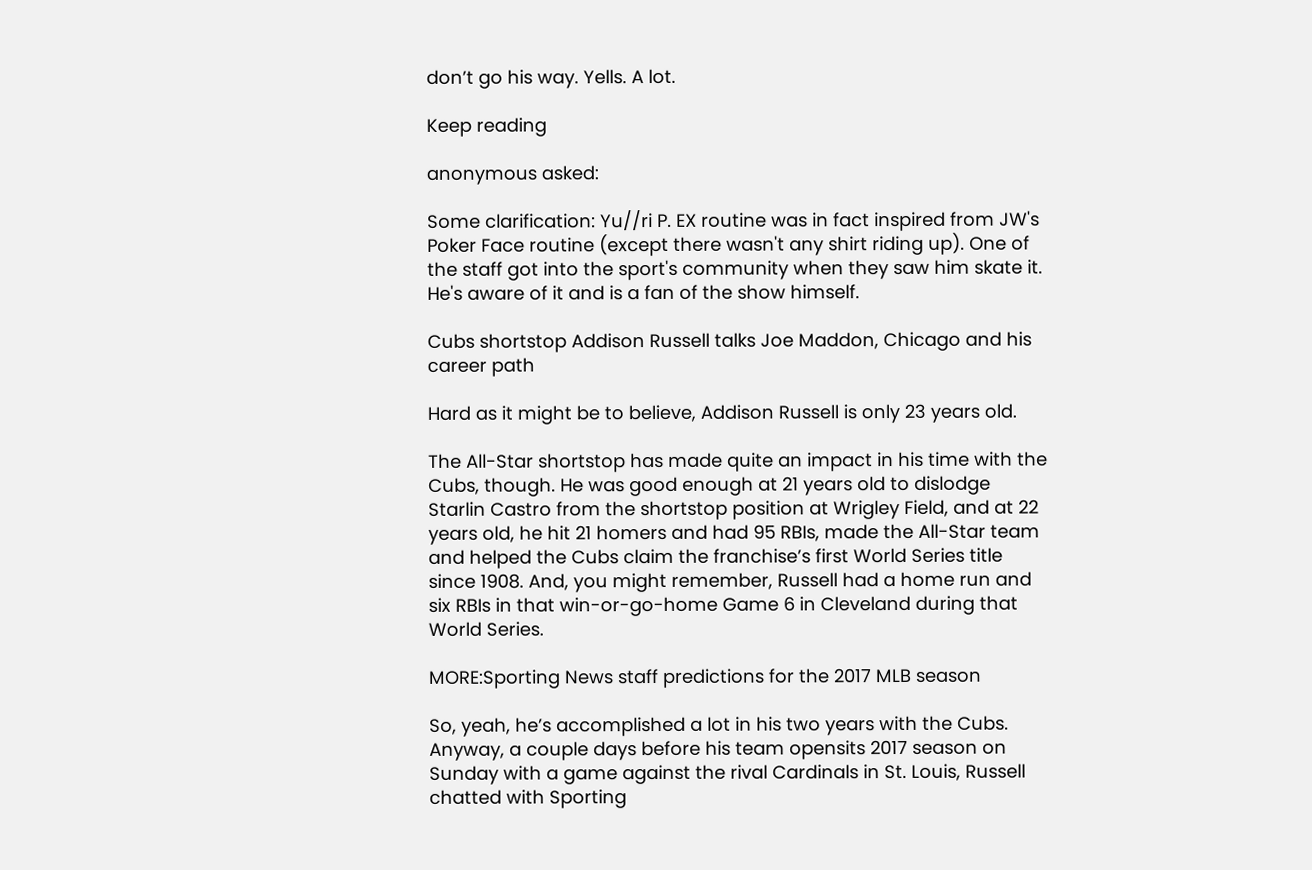don’t go his way. Yells. A lot.

Keep reading

anonymous asked:

Some clarification: Yu//ri P. EX routine was in fact inspired from JW's Poker Face routine (except there wasn't any shirt riding up). One of the staff got into the sport's community when they saw him skate it. He's aware of it and is a fan of the show himself.

Cubs shortstop Addison Russell talks Joe Maddon, Chicago and his career path

Hard as it might be to believe, Addison Russell is only 23 years old.

The All-Star shortstop has made quite an impact in his time with the Cubs, though. He was good enough at 21 years old to dislodge Starlin Castro from the shortstop position at Wrigley Field, and at 22 years old, he hit 21 homers and had 95 RBIs, made the All-Star team and helped the Cubs claim the franchise’s first World Series title since 1908. And, you might remember, Russell had a home run and six RBIs in that win-or-go-home Game 6 in Cleveland during that World Series.

MORE:Sporting News staff predictions for the 2017 MLB season

So, yeah, he’s accomplished a lot in his two years with the Cubs. Anyway, a couple days before his team opensits 2017 season on Sunday with a game against the rival Cardinals in St. Louis, Russell chatted with Sporting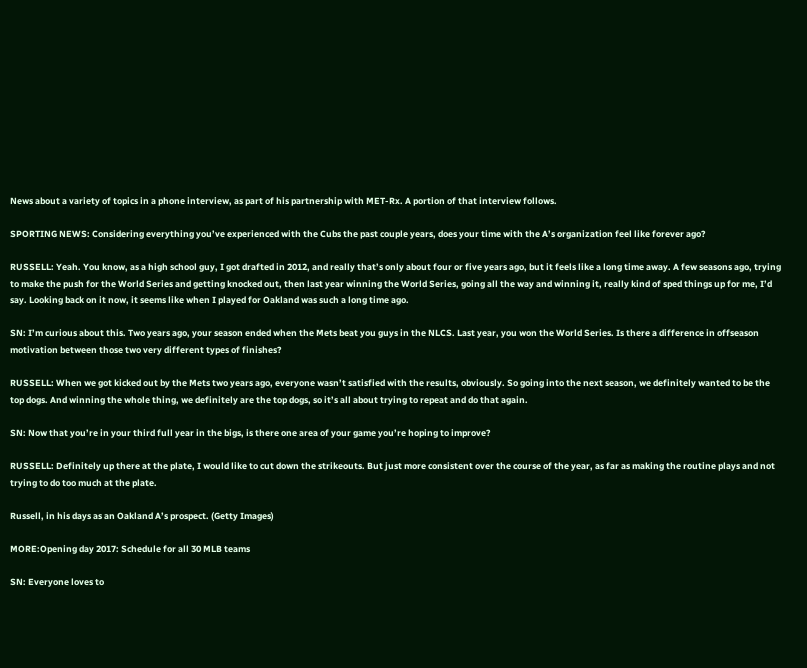News about a variety of topics in a phone interview, as part of his partnership with MET-Rx. A portion of that interview follows.

SPORTING NEWS: Considering everything you’ve experienced with the Cubs the past couple years, does your time with the A’s organization feel like forever ago?

RUSSELL: Yeah. You know, as a high school guy, I got drafted in 2012, and really that’s only about four or five years ago, but it feels like a long time away. A few seasons ago, trying to make the push for the World Series and getting knocked out, then last year winning the World Series, going all the way and winning it, really kind of sped things up for me, I’d say. Looking back on it now, it seems like when I played for Oakland was such a long time ago.

SN: I’m curious about this. Two years ago, your season ended when the Mets beat you guys in the NLCS. Last year, you won the World Series. Is there a difference in offseason motivation between those two very different types of finishes?

RUSSELL: When we got kicked out by the Mets two years ago, everyone wasn’t satisfied with the results, obviously. So going into the next season, we definitely wanted to be the top dogs. And winning the whole thing, we definitely are the top dogs, so it’s all about trying to repeat and do that again.

SN: Now that you’re in your third full year in the bigs, is there one area of your game you’re hoping to improve?

RUSSELL: Definitely up there at the plate, I would like to cut down the strikeouts. But just more consistent over the course of the year, as far as making the routine plays and not trying to do too much at the plate.

Russell, in his days as an Oakland A’s prospect. (Getty Images)

MORE:Opening day 2017: Schedule for all 30 MLB teams

SN: Everyone loves to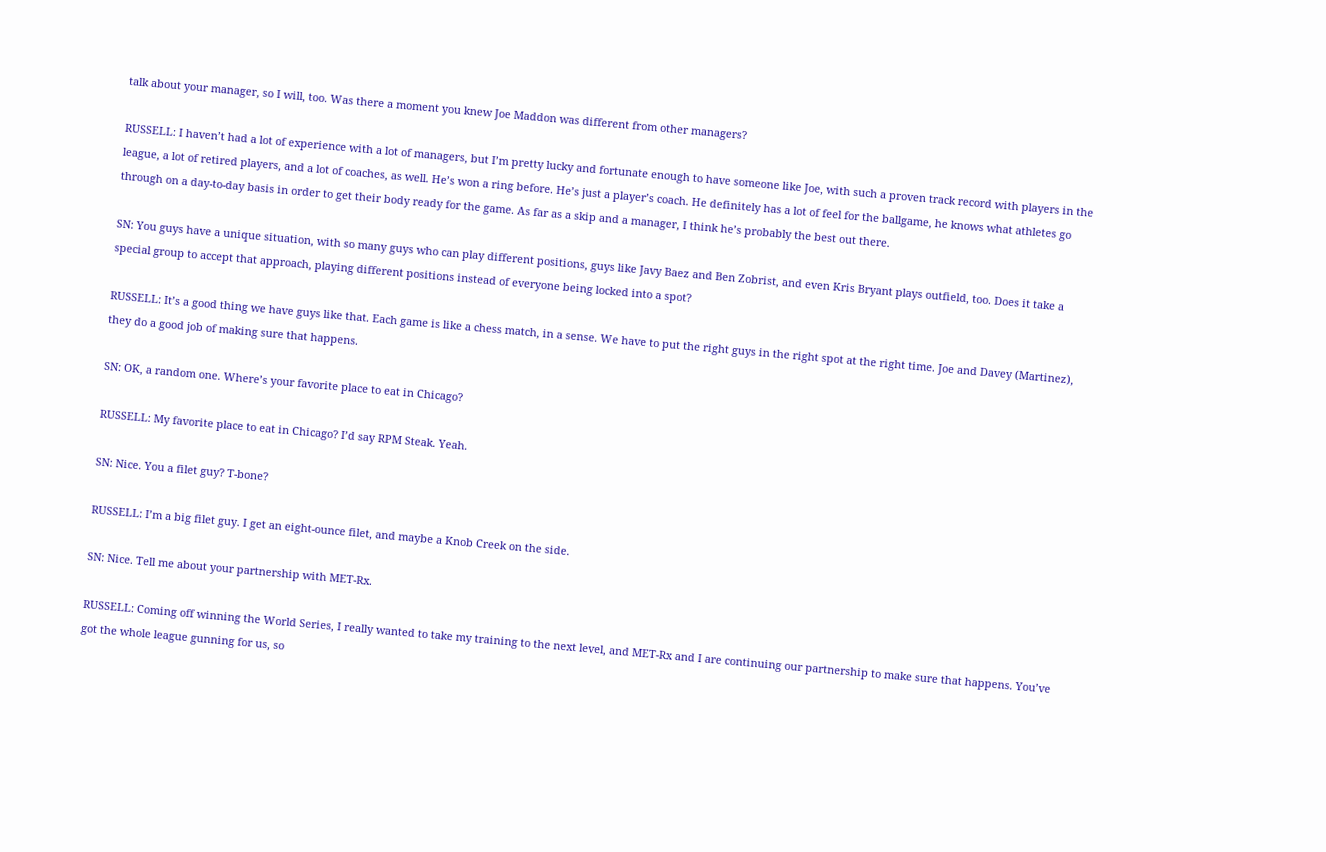talk about your manager, so I will, too. Was there a moment you knew Joe Maddon was different from other managers?

RUSSELL: I haven’t had a lot of experience with a lot of managers, but I’m pretty lucky and fortunate enough to have someone like Joe, with such a proven track record with players in the league, a lot of retired players, and a lot of coaches, as well. He’s won a ring before. He’s just a player’s coach. He definitely has a lot of feel for the ballgame, he knows what athletes go through on a day-to-day basis in order to get their body ready for the game. As far as a skip and a manager, I think he’s probably the best out there.

SN: You guys have a unique situation, with so many guys who can play different positions, guys like Javy Baez and Ben Zobrist, and even Kris Bryant plays outfield, too. Does it take a special group to accept that approach, playing different positions instead of everyone being locked into a spot?

RUSSELL: It’s a good thing we have guys like that. Each game is like a chess match, in a sense. We have to put the right guys in the right spot at the right time. Joe and Davey (Martinez), they do a good job of making sure that happens.

SN: OK, a random one. Where’s your favorite place to eat in Chicago?

RUSSELL: My favorite place to eat in Chicago? I’d say RPM Steak. Yeah.

SN: Nice. You a filet guy? T-bone?

RUSSELL: I’m a big filet guy. I get an eight-ounce filet, and maybe a Knob Creek on the side.

SN: Nice. Tell me about your partnership with MET-Rx.

RUSSELL: Coming off winning the World Series, I really wanted to take my training to the next level, and MET-Rx and I are continuing our partnership to make sure that happens. You’ve got the whole league gunning for us, so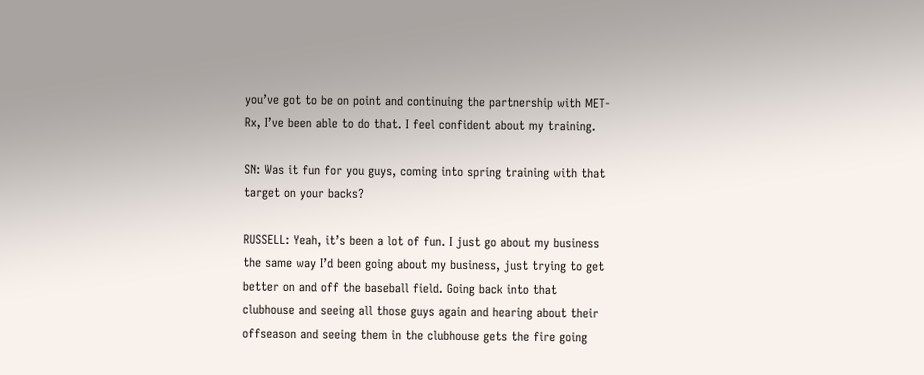you’ve got to be on point and continuing the partnership with MET-Rx, I’ve been able to do that. I feel confident about my training.

SN: Was it fun for you guys, coming into spring training with that target on your backs?

RUSSELL: Yeah, it’s been a lot of fun. I just go about my business the same way I’d been going about my business, just trying to get better on and off the baseball field. Going back into that clubhouse and seeing all those guys again and hearing about their offseason and seeing them in the clubhouse gets the fire going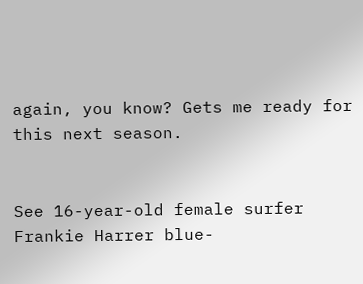again, you know? Gets me ready for this next season.


See 16-year-old female surfer Frankie Harrer blue-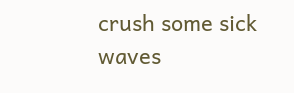crush some sick waves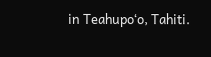in Teahupoʻo, Tahiti.